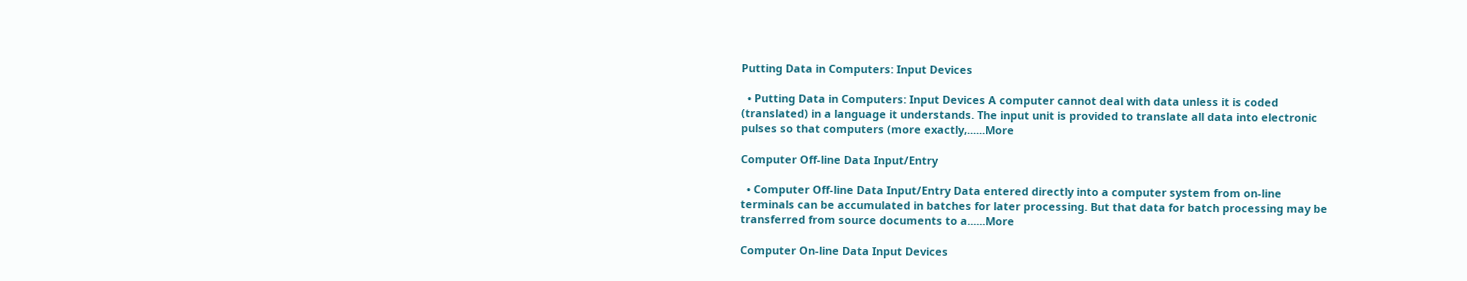Putting Data in Computers: Input Devices

  • Putting Data in Computers: Input Devices A computer cannot deal with data unless it is coded (translated) in a language it understands. The input unit is provided to translate all data into electronic pulses so that computers (more exactly,......More

Computer Off-line Data Input/Entry

  • Computer Off-line Data Input/Entry Data entered directly into a computer system from on-line terminals can be accumulated in batches for later processing. But that data for batch processing may be transferred from source documents to a......More

Computer On-line Data Input Devices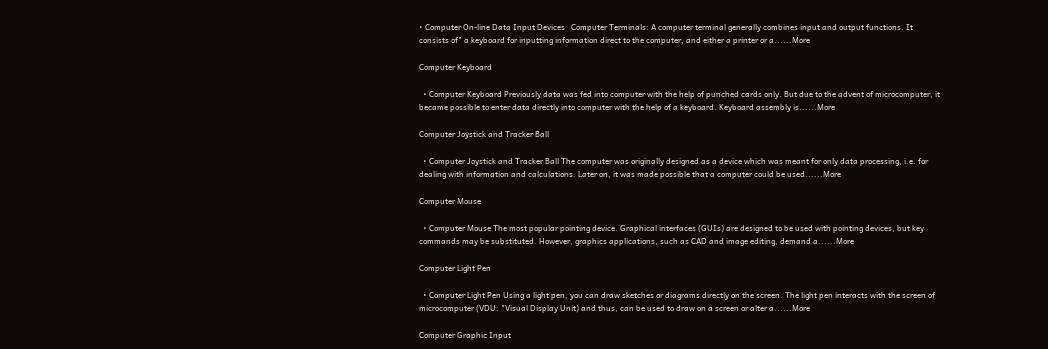• Computer On-line Data Input Devices   Computer Terminals: A computer terminal generally combines input and output functions. It consists of" a keyboard for inputting information direct to the computer, and either a printer or a......More

Computer Keyboard

  • Computer Keyboard Previously data was fed into computer with the help of punched cards only. But due to the advent of microcomputer, it became possible to enter data directly into computer with the help of a keyboard. Keyboard assembly is......More

Computer Joystick and Tracker Ball

  • Computer Joystick and Tracker Ball The computer was originally designed as a device which was meant for only data processing, i.e. for dealing with information and calculations. Later on, it was made possible that a computer could be used......More

Computer Mouse

  • Computer Mouse The most popular pointing device. Graphical interfaces (GUIs) are designed to be used with pointing devices, but key commands may be substituted. However, graphics applications, such as CAD and image editing, demand a......More

Computer Light Pen

  • Computer Light Pen Using a light pen, you can draw sketches or diagrams directly on the screen. The light pen interacts with the screen of microcomputer (VDU: "Visual Display Unit) and thus, can be used to draw on a screen or alter a......More

Computer Graphic Input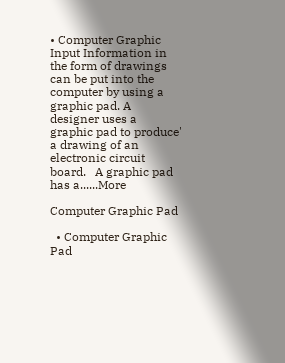• Computer Graphic Input Information in the form of drawings can be put into the computer by using a graphic pad. A designer uses a graphic pad to produce' a drawing of an electronic circuit board.   A graphic pad has a......More

Computer Graphic Pad

  • Computer Graphic Pad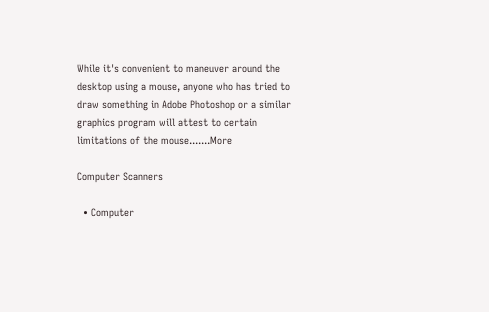While it's convenient to maneuver around the desktop using a mouse, anyone who has tried to draw something in Adobe Photoshop or a similar graphics program will attest to certain limitations of the mouse.......More

Computer Scanners

  • Computer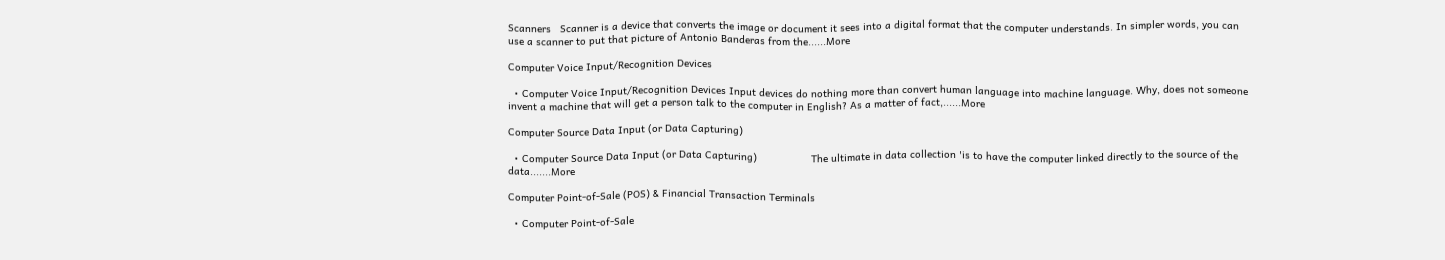Scanners   Scanner is a device that converts the image or document it sees into a digital format that the computer understands. In simpler words, you can use a scanner to put that picture of Antonio Banderas from the......More

Computer Voice Input/Recognition Devices

  • Computer Voice Input/Recognition Devices Input devices do nothing more than convert human language into machine language. Why, does not someone invent a machine that will get a person talk to the computer in English? As a matter of fact,......More

Computer Source Data Input (or Data Capturing)

  • Computer Source Data Input (or Data Capturing)                  The ultimate in data collection 'is to have the computer linked directly to the source of the data.......More

Computer Point-of-Sale (POS) & Financial Transaction Terminals

  • Computer Point-of-Sale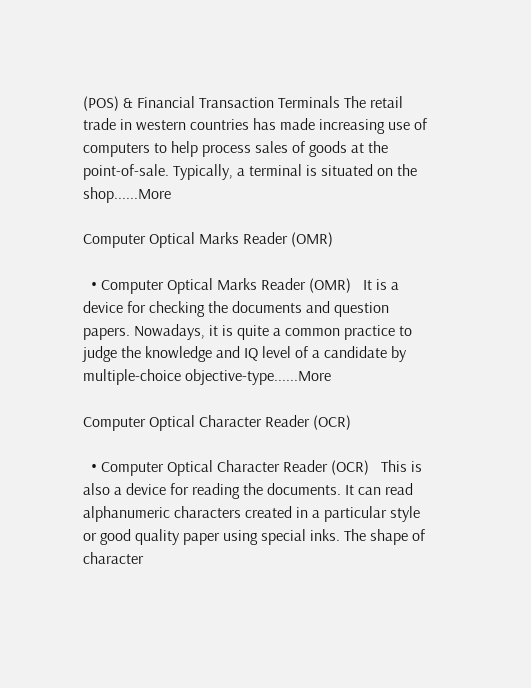(POS) & Financial Transaction Terminals The retail trade in western countries has made increasing use of computers to help process sales of goods at the point-of-sale. Typically, a terminal is situated on the shop......More

Computer Optical Marks Reader (OMR)

  • Computer Optical Marks Reader (OMR)   It is a device for checking the documents and question papers. Nowadays, it is quite a common practice to judge the knowledge and IQ level of a candidate by multiple-choice objective-type......More

Computer Optical Character Reader (OCR)

  • Computer Optical Character Reader (OCR)   This is also a device for reading the documents. It can read alphanumeric characters created in a particular style or good quality paper using special inks. The shape of character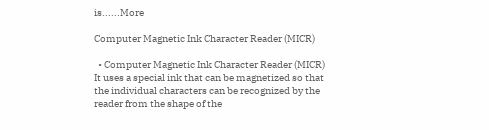is......More

Computer Magnetic Ink Character Reader (MICR)

  • Computer Magnetic Ink Character Reader (MICR)   It uses a special ink that can be magnetized so that the individual characters can be recognized by the reader from the shape of the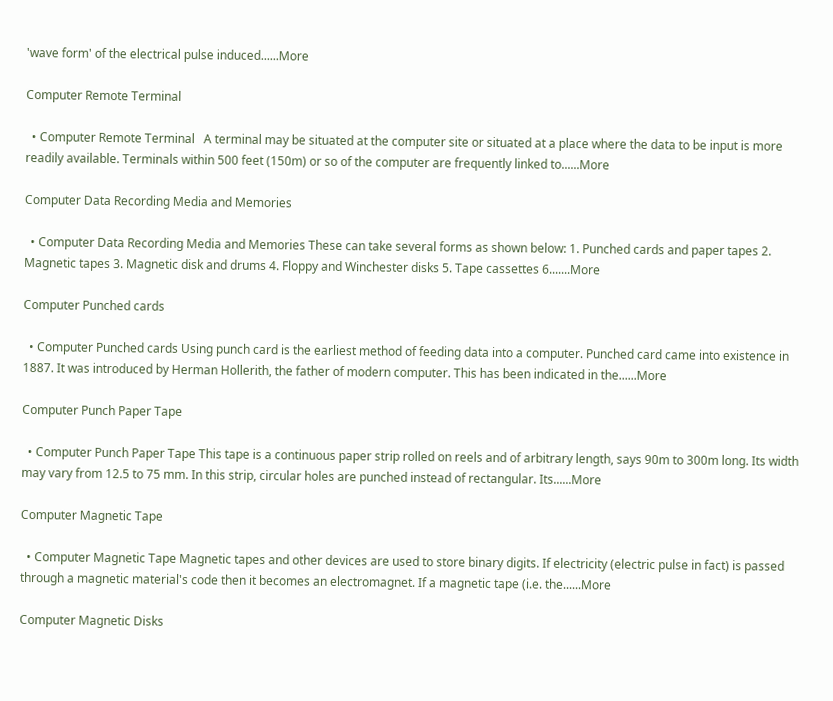'wave form' of the electrical pulse induced......More

Computer Remote Terminal

  • Computer Remote Terminal   A terminal may be situated at the computer site or situated at a place where the data to be input is more readily available. Terminals within 500 feet (150m) or so of the computer are frequently linked to......More

Computer Data Recording Media and Memories

  • Computer Data Recording Media and Memories These can take several forms as shown below: 1. Punched cards and paper tapes 2. Magnetic tapes 3. Magnetic disk and drums 4. Floppy and Winchester disks 5. Tape cassettes 6.......More

Computer Punched cards

  • Computer Punched cards Using punch card is the earliest method of feeding data into a computer. Punched card came into existence in 1887. It was introduced by Herman Hollerith, the father of modern computer. This has been indicated in the......More

Computer Punch Paper Tape

  • Computer Punch Paper Tape This tape is a continuous paper strip rolled on reels and of arbitrary length, says 90m to 300m long. Its width may vary from 12.5 to 75 mm. In this strip, circular holes are punched instead of rectangular. Its......More

Computer Magnetic Tape

  • Computer Magnetic Tape Magnetic tapes and other devices are used to store binary digits. If electricity (electric pulse in fact) is passed through a magnetic material's code then it becomes an electromagnet. If a magnetic tape (i.e. the......More

Computer Magnetic Disks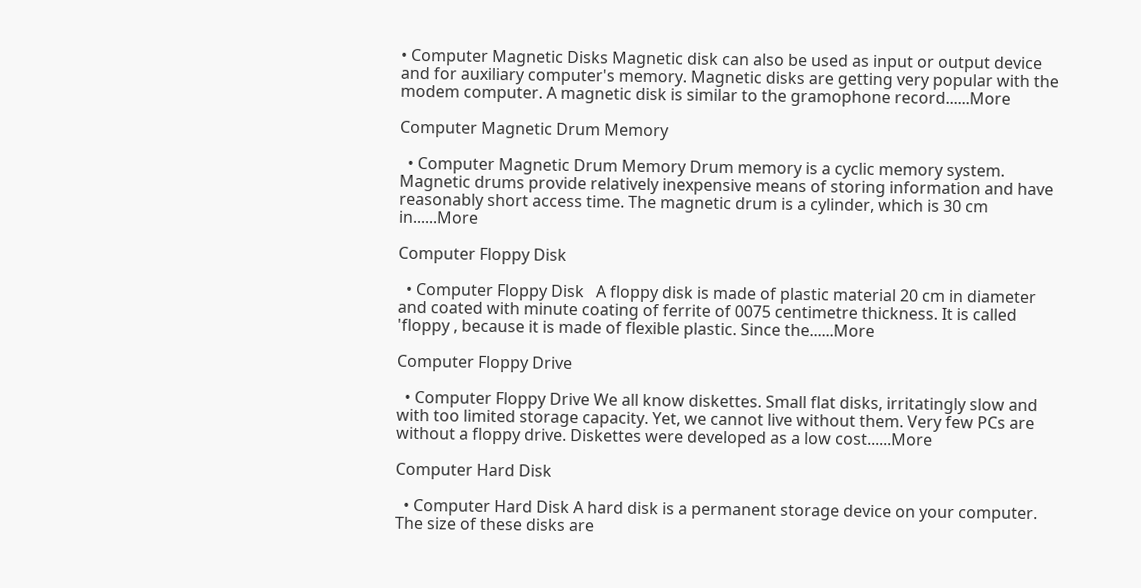• Computer Magnetic Disks Magnetic disk can also be used as input or output device and for auxiliary computer's memory. Magnetic disks are getting very popular with the modem computer. A magnetic disk is similar to the gramophone record......More

Computer Magnetic Drum Memory

  • Computer Magnetic Drum Memory Drum memory is a cyclic memory system. Magnetic drums provide relatively inexpensive means of storing information and have reasonably short access time. The magnetic drum is a cylinder, which is 30 cm in......More

Computer Floppy Disk

  • Computer Floppy Disk   A floppy disk is made of plastic material 20 cm in diameter and coated with minute coating of ferrite of 0075 centimetre thickness. It is called 'floppy , because it is made of flexible plastic. Since the......More

Computer Floppy Drive

  • Computer Floppy Drive We all know diskettes. Small flat disks, irritatingly slow and with too limited storage capacity. Yet, we cannot live without them. Very few PCs are without a floppy drive. Diskettes were developed as a low cost......More

Computer Hard Disk

  • Computer Hard Disk A hard disk is a permanent storage device on your computer. The size of these disks are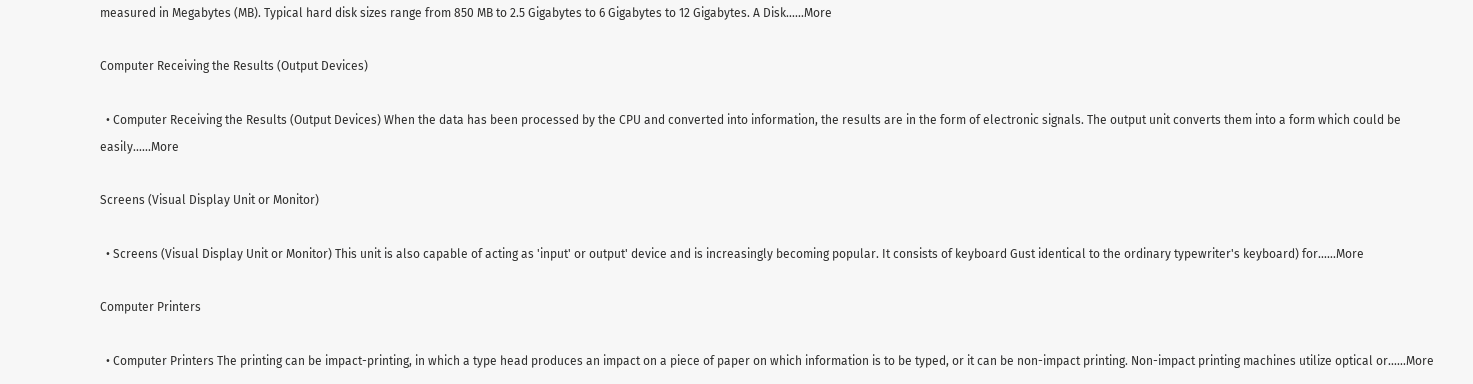measured in Megabytes (MB). Typical hard disk sizes range from 850 MB to 2.5 Gigabytes to 6 Gigabytes to 12 Gigabytes. A Disk......More

Computer Receiving the Results (Output Devices)

  • Computer Receiving the Results (Output Devices) When the data has been processed by the CPU and converted into information, the results are in the form of electronic signals. The output unit converts them into a form which could be easily......More

Screens (Visual Display Unit or Monitor)

  • Screens (Visual Display Unit or Monitor) This unit is also capable of acting as 'input' or output' device and is increasingly becoming popular. It consists of keyboard Gust identical to the ordinary typewriter's keyboard) for......More

Computer Printers

  • Computer Printers The printing can be impact-printing, in which a type head produces an impact on a piece of paper on which information is to be typed, or it can be non-impact printing. Non-impact printing machines utilize optical or......More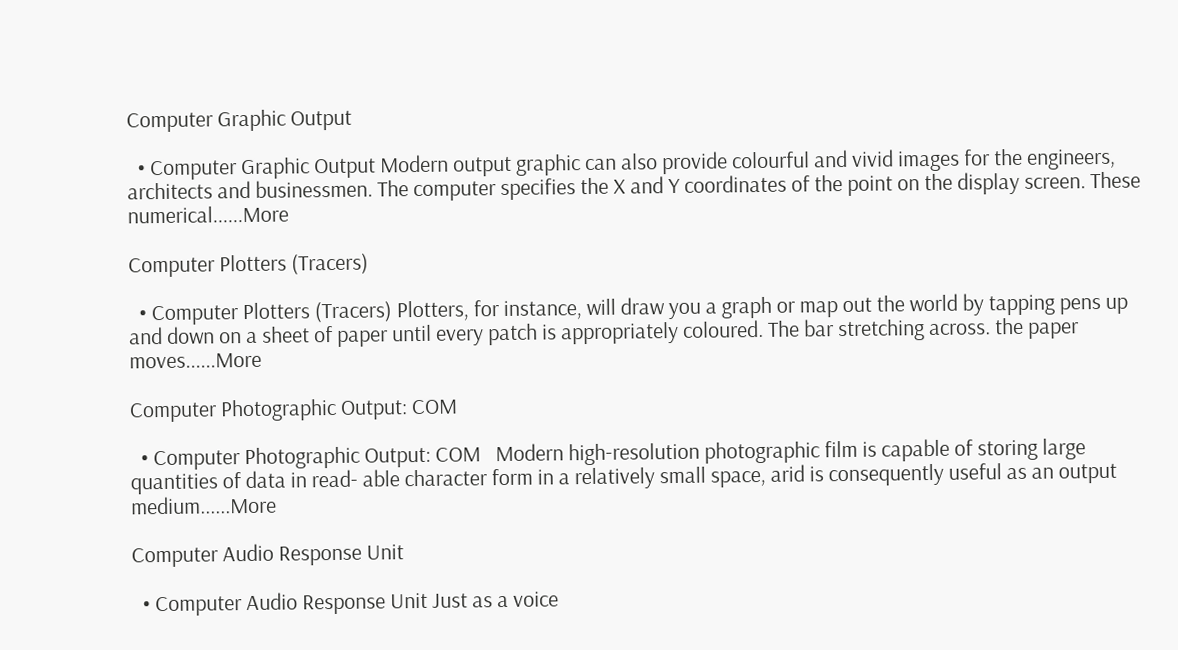Computer Graphic Output

  • Computer Graphic Output Modern output graphic can also provide colourful and vivid images for the engineers, architects and businessmen. The computer specifies the X and Y coordinates of the point on the display screen. These numerical......More

Computer Plotters (Tracers)

  • Computer Plotters (Tracers) Plotters, for instance, will draw you a graph or map out the world by tapping pens up and down on a sheet of paper until every patch is appropriately coloured. The bar stretching across. the paper moves......More

Computer Photographic Output: COM

  • Computer Photographic Output: COM   Modern high-resolution photographic film is capable of storing large quantities of data in read- able character form in a relatively small space, arid is consequently useful as an output medium......More

Computer Audio Response Unit

  • Computer Audio Response Unit Just as a voice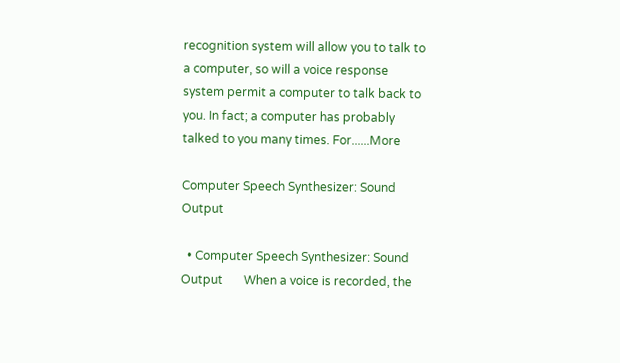recognition system will allow you to talk to a computer, so will a voice response system permit a computer to talk back to you. In fact; a computer has probably talked to you many times. For......More

Computer Speech Synthesizer: Sound Output

  • Computer Speech Synthesizer: Sound Output       When a voice is recorded, the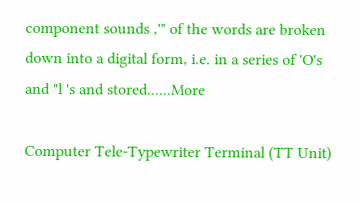component sounds ,'" of the words are broken down into a digital form, i.e. in a series of 'O's and "l 's and stored......More

Computer Tele-Typewriter Terminal (TT Unit)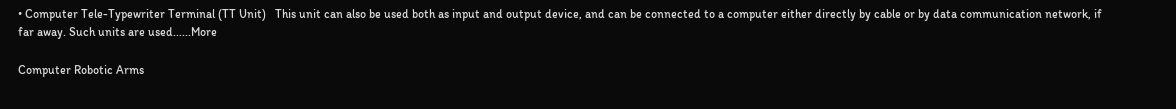• Computer Tele-Typewriter Terminal (TT Unit)   This unit can also be used both as input and output device, and can be connected to a computer either directly by cable or by data communication network, if far away. Such units are used......More

Computer Robotic Arms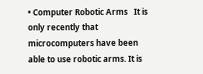• Computer Robotic Arms   It is only recently that microcomputers have been able to use robotic arms. It is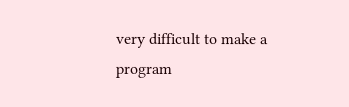very difficult to make a program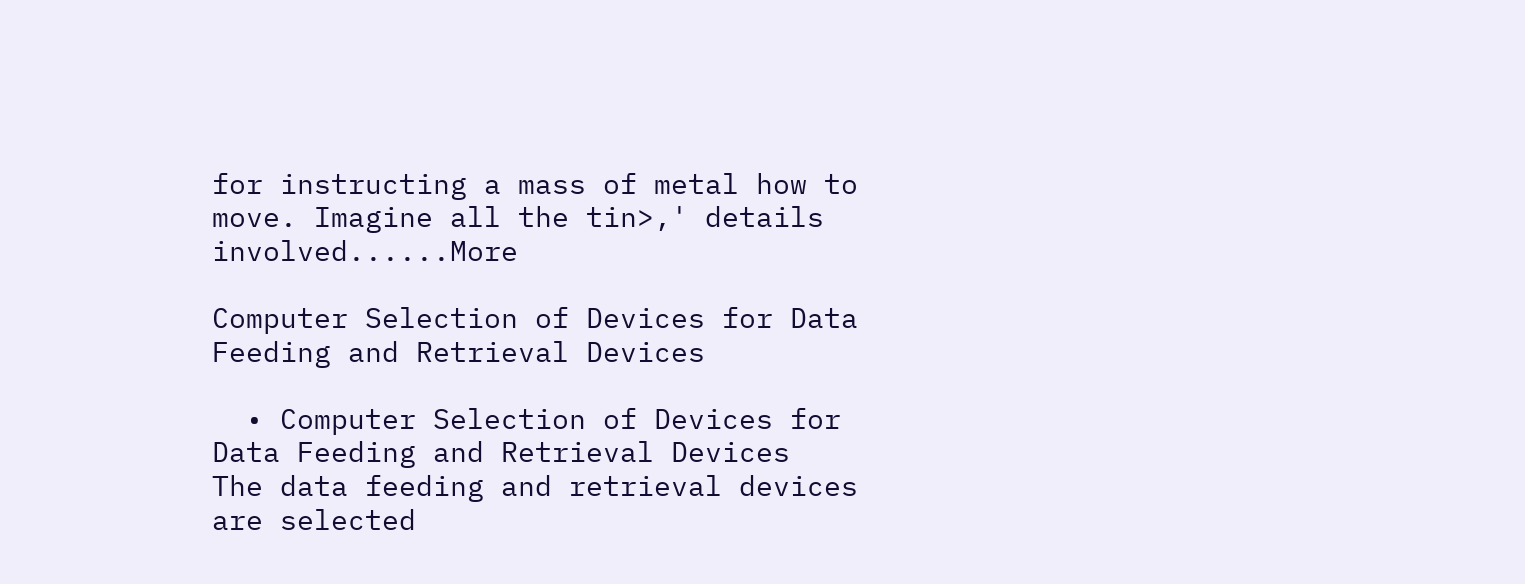for instructing a mass of metal how to move. Imagine all the tin>,' details involved......More

Computer Selection of Devices for Data Feeding and Retrieval Devices

  • Computer Selection of Devices for Data Feeding and Retrieval Devices   The data feeding and retrieval devices are selected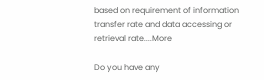based on requirement of information transfer rate and data accessing or retrieval rate....More

Do you have any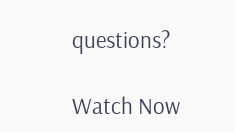questions?

Watch Now